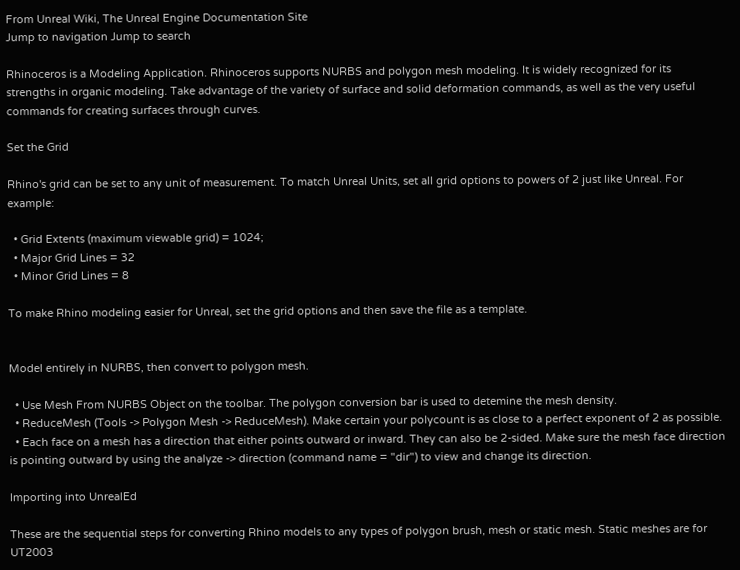From Unreal Wiki, The Unreal Engine Documentation Site
Jump to navigation Jump to search

Rhinoceros is a Modeling Application. Rhinoceros supports NURBS and polygon mesh modeling. It is widely recognized for its strengths in organic modeling. Take advantage of the variety of surface and solid deformation commands, as well as the very useful commands for creating surfaces through curves.

Set the Grid

Rhino's grid can be set to any unit of measurement. To match Unreal Units, set all grid options to powers of 2 just like Unreal. For example:

  • Grid Extents (maximum viewable grid) = 1024;
  • Major Grid Lines = 32
  • Minor Grid Lines = 8

To make Rhino modeling easier for Unreal, set the grid options and then save the file as a template.


Model entirely in NURBS, then convert to polygon mesh.

  • Use Mesh From NURBS Object on the toolbar. The polygon conversion bar is used to detemine the mesh density.
  • ReduceMesh (Tools -> Polygon Mesh -> ReduceMesh). Make certain your polycount is as close to a perfect exponent of 2 as possible.
  • Each face on a mesh has a direction that either points outward or inward. They can also be 2-sided. Make sure the mesh face direction is pointing outward by using the analyze -> direction (command name = "dir") to view and change its direction.

Importing into UnrealEd

These are the sequential steps for converting Rhino models to any types of polygon brush, mesh or static mesh. Static meshes are for UT2003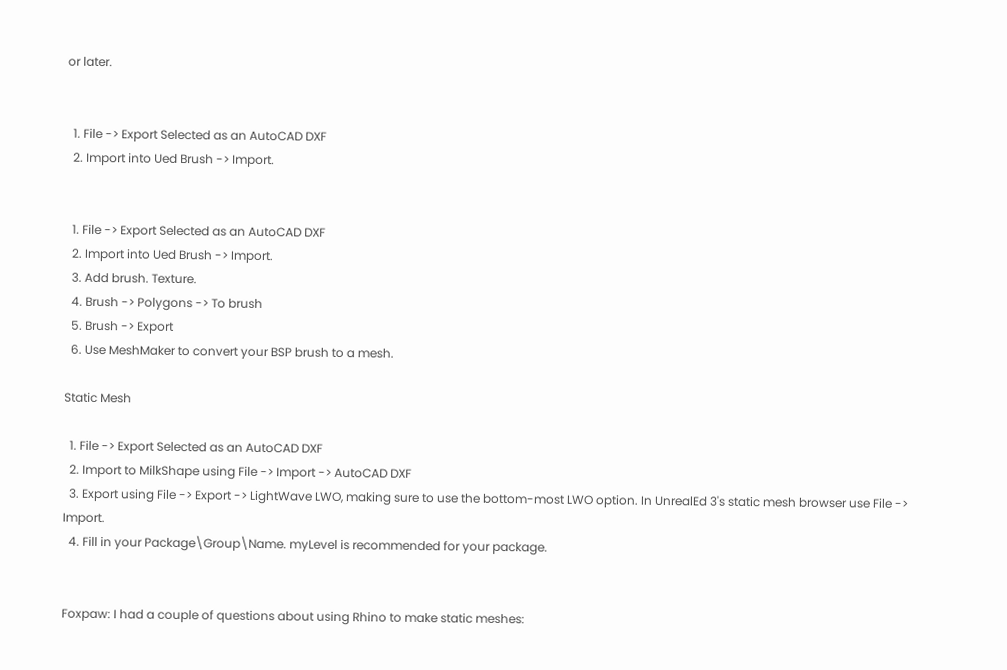or later.


  1. File -> Export Selected as an AutoCAD DXF
  2. Import into Ued Brush -> Import.


  1. File -> Export Selected as an AutoCAD DXF
  2. Import into Ued Brush -> Import.
  3. Add brush. Texture.
  4. Brush -> Polygons -> To brush
  5. Brush -> Export
  6. Use MeshMaker to convert your BSP brush to a mesh.

Static Mesh

  1. File -> Export Selected as an AutoCAD DXF
  2. Import to MilkShape using File -> Import -> AutoCAD DXF
  3. Export using File -> Export -> LightWave LWO, making sure to use the bottom-most LWO option. In UnrealEd 3's static mesh browser use File -> Import.
  4. Fill in your Package\Group\Name. myLevel is recommended for your package.


Foxpaw: I had a couple of questions about using Rhino to make static meshes: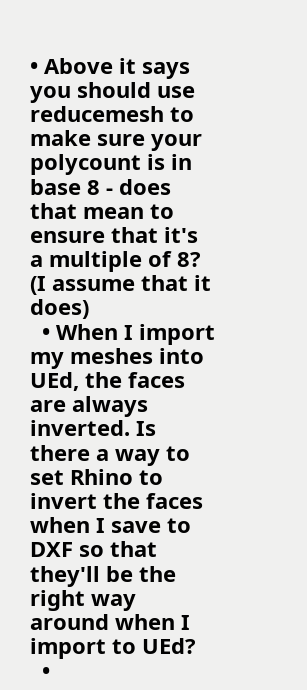• Above it says you should use reducemesh to make sure your polycount is in base 8 - does that mean to ensure that it's a multiple of 8? (I assume that it does)
  • When I import my meshes into UEd, the faces are always inverted. Is there a way to set Rhino to invert the faces when I save to DXF so that they'll be the right way around when I import to UEd?
  •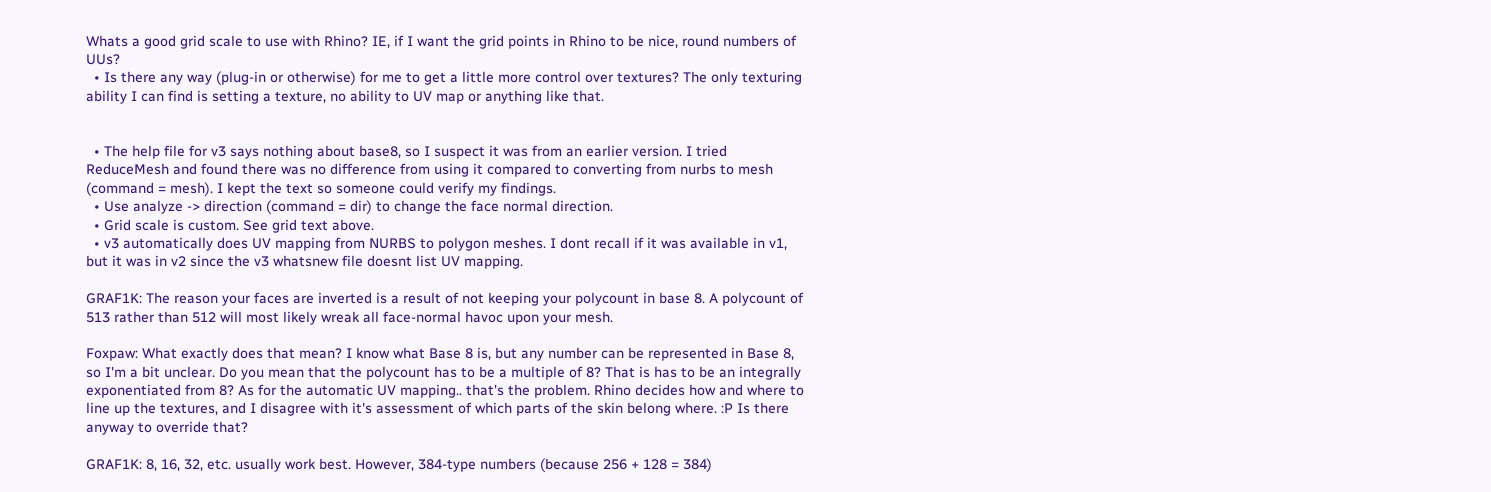Whats a good grid scale to use with Rhino? IE, if I want the grid points in Rhino to be nice, round numbers of UUs?
  • Is there any way (plug-in or otherwise) for me to get a little more control over textures? The only texturing ability I can find is setting a texture, no ability to UV map or anything like that.


  • The help file for v3 says nothing about base8, so I suspect it was from an earlier version. I tried ReduceMesh and found there was no difference from using it compared to converting from nurbs to mesh (command = mesh). I kept the text so someone could verify my findings.
  • Use analyze -> direction (command = dir) to change the face normal direction.
  • Grid scale is custom. See grid text above.
  • v3 automatically does UV mapping from NURBS to polygon meshes. I dont recall if it was available in v1, but it was in v2 since the v3 whatsnew file doesnt list UV mapping.

GRAF1K: The reason your faces are inverted is a result of not keeping your polycount in base 8. A polycount of 513 rather than 512 will most likely wreak all face-normal havoc upon your mesh.

Foxpaw: What exactly does that mean? I know what Base 8 is, but any number can be represented in Base 8, so I'm a bit unclear. Do you mean that the polycount has to be a multiple of 8? That is has to be an integrally exponentiated from 8? As for the automatic UV mapping.. that's the problem. Rhino decides how and where to line up the textures, and I disagree with it's assessment of which parts of the skin belong where. :P Is there anyway to override that?

GRAF1K: 8, 16, 32, etc. usually work best. However, 384-type numbers (because 256 + 128 = 384)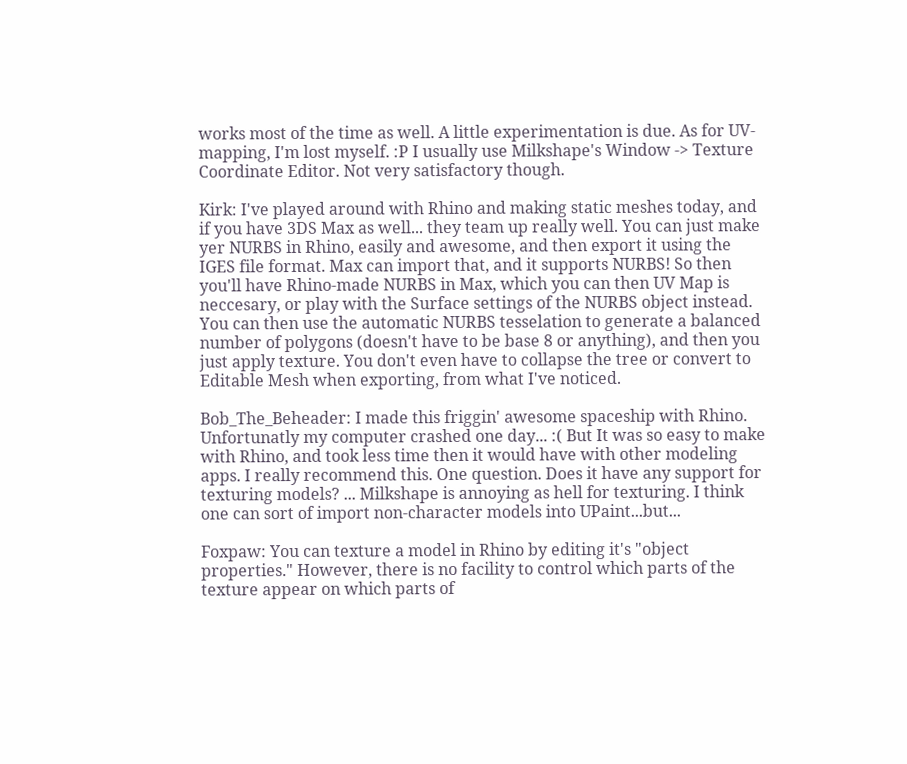works most of the time as well. A little experimentation is due. As for UV-mapping, I'm lost myself. :P I usually use Milkshape's Window -> Texture Coordinate Editor. Not very satisfactory though.

Kirk: I've played around with Rhino and making static meshes today, and if you have 3DS Max as well... they team up really well. You can just make yer NURBS in Rhino, easily and awesome, and then export it using the IGES file format. Max can import that, and it supports NURBS! So then you'll have Rhino-made NURBS in Max, which you can then UV Map is neccesary, or play with the Surface settings of the NURBS object instead. You can then use the automatic NURBS tesselation to generate a balanced number of polygons (doesn't have to be base 8 or anything), and then you just apply texture. You don't even have to collapse the tree or convert to Editable Mesh when exporting, from what I've noticed.

Bob_The_Beheader: I made this friggin' awesome spaceship with Rhino. Unfortunatly my computer crashed one day... :( But It was so easy to make with Rhino, and took less time then it would have with other modeling apps. I really recommend this. One question. Does it have any support for texturing models? ... Milkshape is annoying as hell for texturing. I think one can sort of import non-character models into UPaint...but...

Foxpaw: You can texture a model in Rhino by editing it's "object properties." However, there is no facility to control which parts of the texture appear on which parts of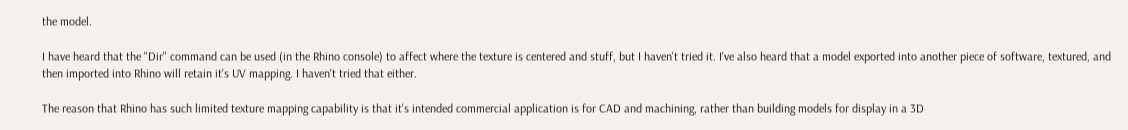the model.

I have heard that the "Dir" command can be used (in the Rhino console) to affect where the texture is centered and stuff, but I haven't tried it. I've also heard that a model exported into another piece of software, textured, and then imported into Rhino will retain it's UV mapping. I haven't tried that either.

The reason that Rhino has such limited texture mapping capability is that it's intended commercial application is for CAD and machining, rather than building models for display in a 3D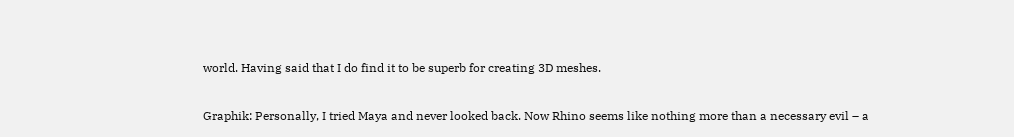world. Having said that I do find it to be superb for creating 3D meshes.

Graphik: Personally, I tried Maya and never looked back. Now Rhino seems like nothing more than a necessary evil – a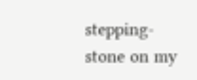stepping-stone on my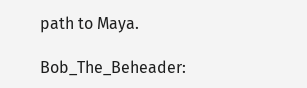path to Maya.

Bob_The_Beheader: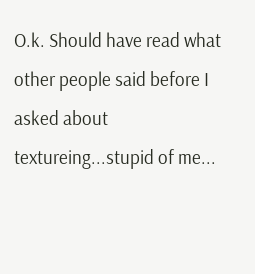O.k. Should have read what other people said before I asked about textureing...stupid of me...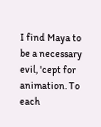I find Maya to be a necessary evil, 'cept for animation. To each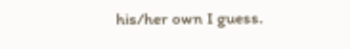his/her own I guess.